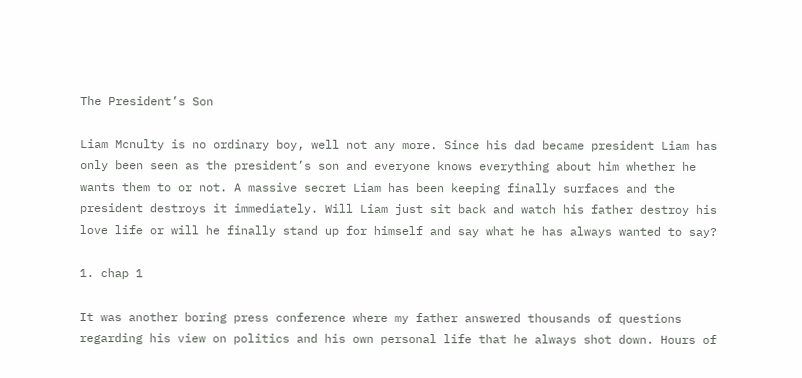The President’s Son

Liam Mcnulty is no ordinary boy, well not any more. Since his dad became president Liam has only been seen as the president’s son and everyone knows everything about him whether he wants them to or not. A massive secret Liam has been keeping finally surfaces and the president destroys it immediately. Will Liam just sit back and watch his father destroy his love life or will he finally stand up for himself and say what he has always wanted to say?

1. chap 1

It was another boring press conference where my father answered thousands of questions regarding his view on politics and his own personal life that he always shot down. Hours of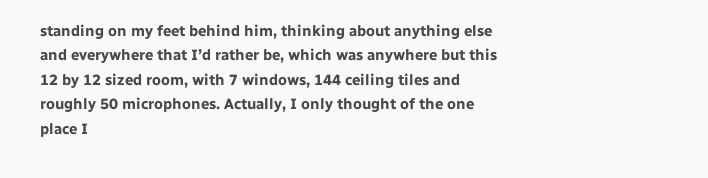standing on my feet behind him, thinking about anything else and everywhere that I’d rather be, which was anywhere but this 12 by 12 sized room, with 7 windows, 144 ceiling tiles and roughly 50 microphones. Actually, I only thought of the one place I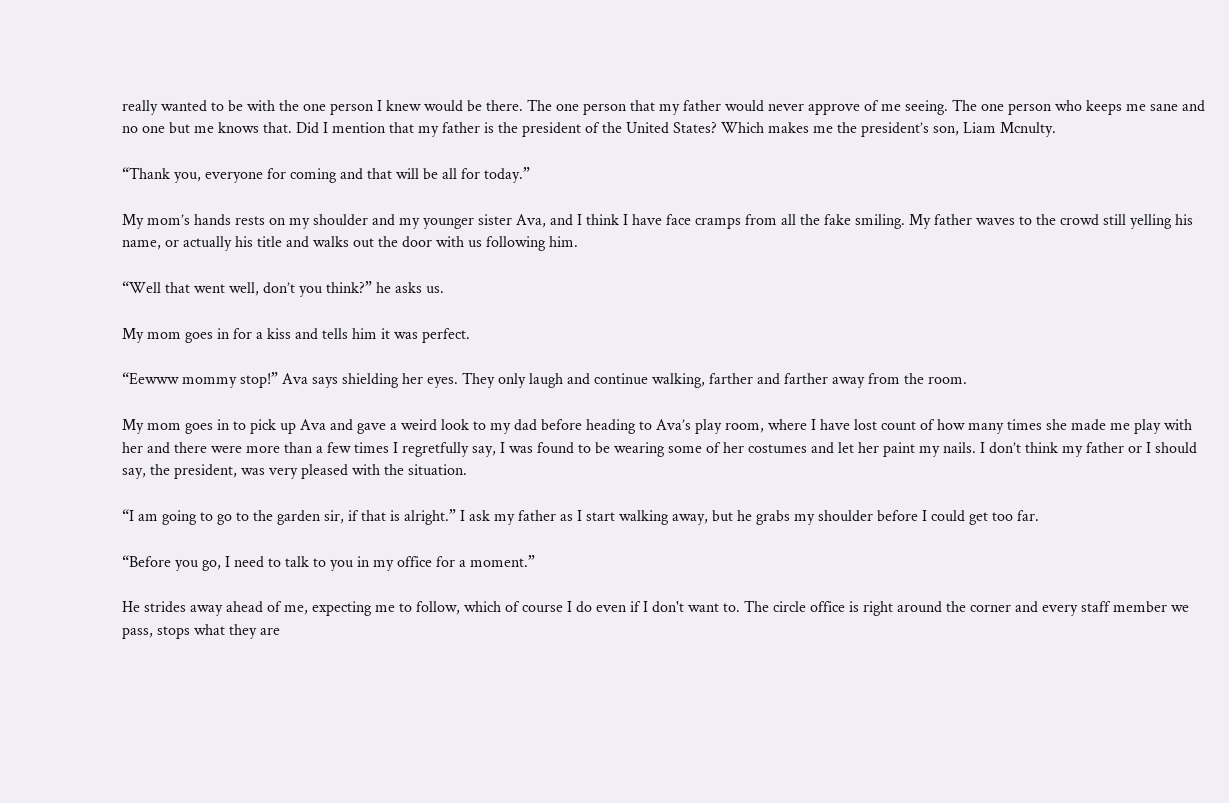really wanted to be with the one person I knew would be there. The one person that my father would never approve of me seeing. The one person who keeps me sane and no one but me knows that. Did I mention that my father is the president of the United States? Which makes me the president’s son, Liam Mcnulty.

“Thank you, everyone for coming and that will be all for today.”

My mom’s hands rests on my shoulder and my younger sister Ava, and I think I have face cramps from all the fake smiling. My father waves to the crowd still yelling his name, or actually his title and walks out the door with us following him.

“Well that went well, don’t you think?” he asks us.

My mom goes in for a kiss and tells him it was perfect.

“Eewww mommy stop!” Ava says shielding her eyes. They only laugh and continue walking, farther and farther away from the room.

My mom goes in to pick up Ava and gave a weird look to my dad before heading to Ava’s play room, where I have lost count of how many times she made me play with her and there were more than a few times I regretfully say, I was found to be wearing some of her costumes and let her paint my nails. I don’t think my father or I should say, the president, was very pleased with the situation.

“I am going to go to the garden sir, if that is alright.” I ask my father as I start walking away, but he grabs my shoulder before I could get too far.

“Before you go, I need to talk to you in my office for a moment.”

He strides away ahead of me, expecting me to follow, which of course I do even if I don't want to. The circle office is right around the corner and every staff member we pass, stops what they are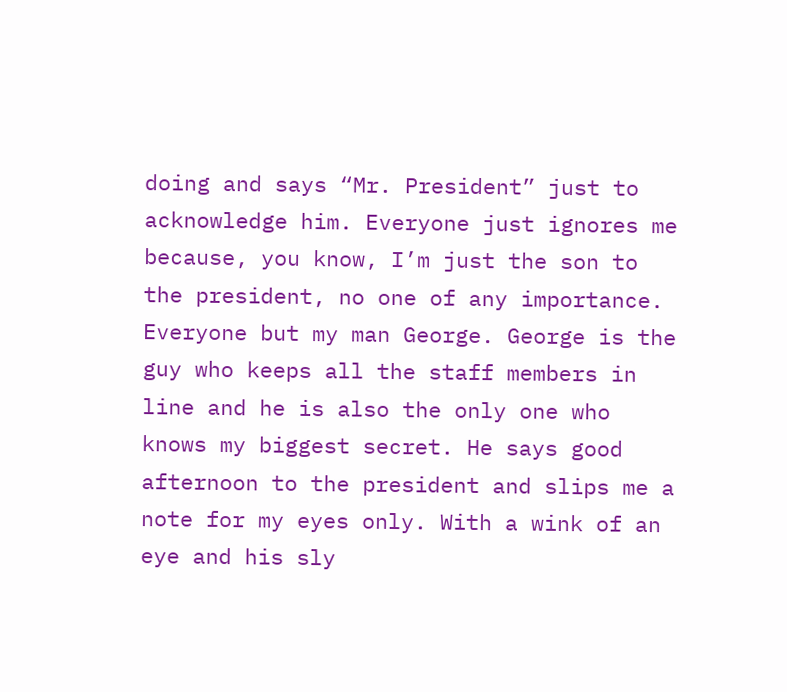doing and says “Mr. President” just to acknowledge him. Everyone just ignores me because, you know, I’m just the son to the president, no one of any importance. Everyone but my man George. George is the guy who keeps all the staff members in line and he is also the only one who knows my biggest secret. He says good afternoon to the president and slips me a note for my eyes only. With a wink of an eye and his sly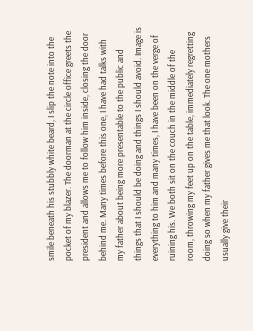smile beneath his stubbly white beard, I slip the note into the pocket of my blazer. The doorman at the circle office greets the president and allows me to follow him inside, closing the door behind me. Many times before this one, I have had talks with my father about being more presentable to the public and things that I should be doing and things I should avoid. Image is everything to him and many times, I have been on the verge of ruining his. We both sit on the couch in the middle of the room, throwing my feet up on the table, immediately regretting doing so when my father gives me that look. The one mothers usually give their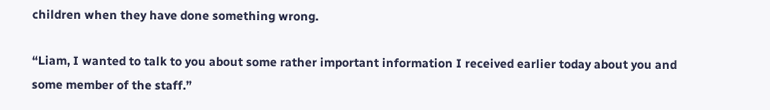children when they have done something wrong.

“Liam, I wanted to talk to you about some rather important information I received earlier today about you and some member of the staff.”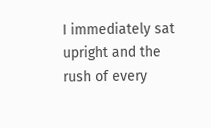I immediately sat upright and the rush of every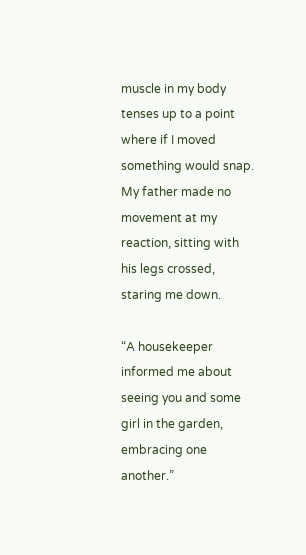muscle in my body tenses up to a point where if I moved something would snap. My father made no movement at my reaction, sitting with his legs crossed, staring me down.

“A housekeeper informed me about seeing you and some girl in the garden, embracing one another.”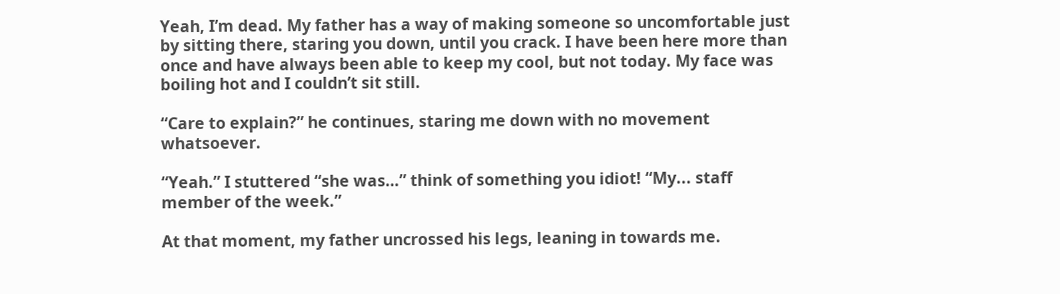Yeah, I’m dead. My father has a way of making someone so uncomfortable just by sitting there, staring you down, until you crack. I have been here more than once and have always been able to keep my cool, but not today. My face was boiling hot and I couldn’t sit still.

“Care to explain?” he continues, staring me down with no movement whatsoever.

“Yeah.” I stuttered “she was…” think of something you idiot! “My... staff member of the week.”

At that moment, my father uncrossed his legs, leaning in towards me.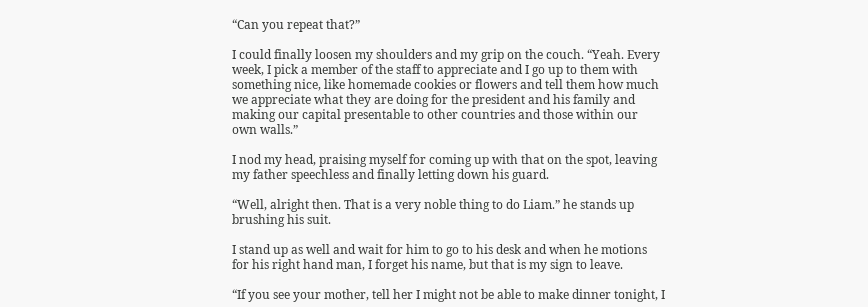“Can you repeat that?”

I could finally loosen my shoulders and my grip on the couch. “Yeah. Every week, I pick a member of the staff to appreciate and I go up to them with something nice, like homemade cookies or flowers and tell them how much we appreciate what they are doing for the president and his family and making our capital presentable to other countries and those within our own walls.”

I nod my head, praising myself for coming up with that on the spot, leaving my father speechless and finally letting down his guard.

“Well, alright then. That is a very noble thing to do Liam.” he stands up brushing his suit.

I stand up as well and wait for him to go to his desk and when he motions for his right hand man, I forget his name, but that is my sign to leave.

“If you see your mother, tell her I might not be able to make dinner tonight, I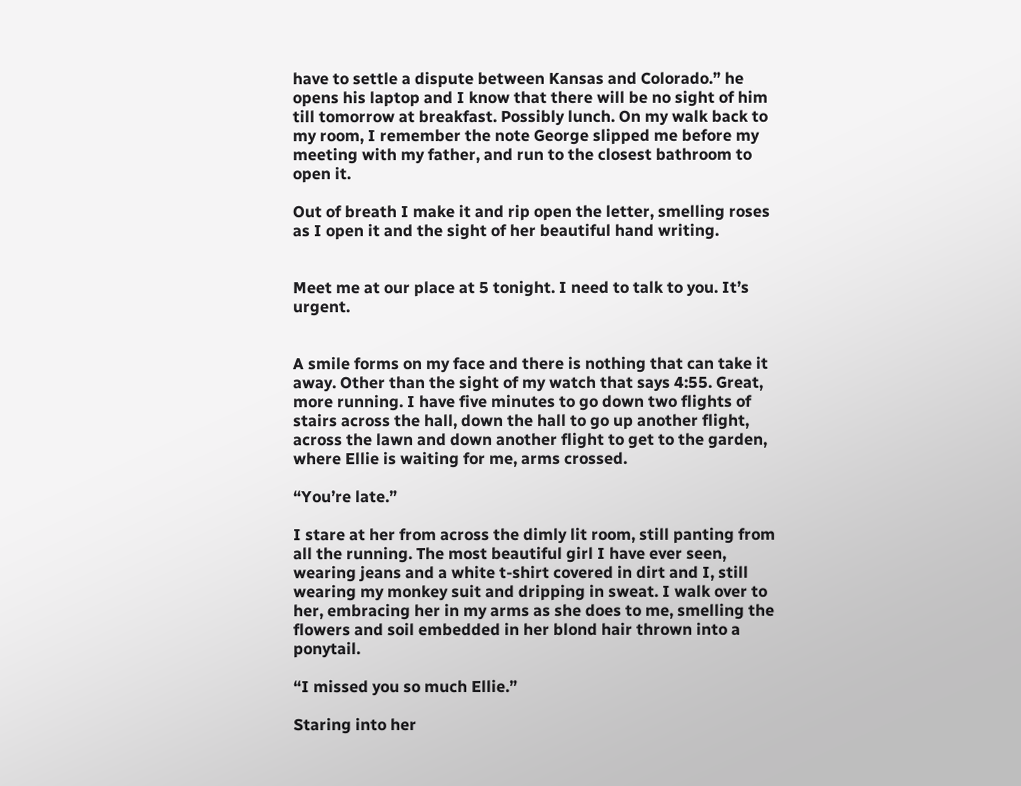have to settle a dispute between Kansas and Colorado.” he opens his laptop and I know that there will be no sight of him till tomorrow at breakfast. Possibly lunch. On my walk back to my room, I remember the note George slipped me before my meeting with my father, and run to the closest bathroom to open it.

Out of breath I make it and rip open the letter, smelling roses as I open it and the sight of her beautiful hand writing.


Meet me at our place at 5 tonight. I need to talk to you. It’s urgent.


A smile forms on my face and there is nothing that can take it away. Other than the sight of my watch that says 4:55. Great, more running. I have five minutes to go down two flights of stairs across the hall, down the hall to go up another flight, across the lawn and down another flight to get to the garden, where Ellie is waiting for me, arms crossed.

“You’re late.”

I stare at her from across the dimly lit room, still panting from all the running. The most beautiful girl I have ever seen, wearing jeans and a white t-shirt covered in dirt and I, still wearing my monkey suit and dripping in sweat. I walk over to her, embracing her in my arms as she does to me, smelling the flowers and soil embedded in her blond hair thrown into a ponytail.

“I missed you so much Ellie.”

Staring into her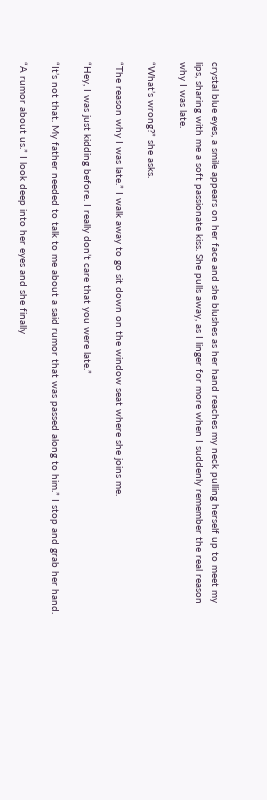crystal blue eyes, a smile appears on her face and she blushes as her hand reaches my neck pulling herself up to meet my lips, sharing with me a soft passionate kiss. She pulls away, as I linger for more when I suddenly remember the real reason why I was late.

“What’s wrong?” she asks.

“The reason why I was late.” I walk away to go sit down on the window seat where she joins me.

“Hey, I was just kidding before. I really don’t care that you were late.”

“It’s not that. My father needed to talk to me about a said rumor that was passed along to him.” I stop and grab her hand.

“A rumor about us.” I look deep into her eyes and she finally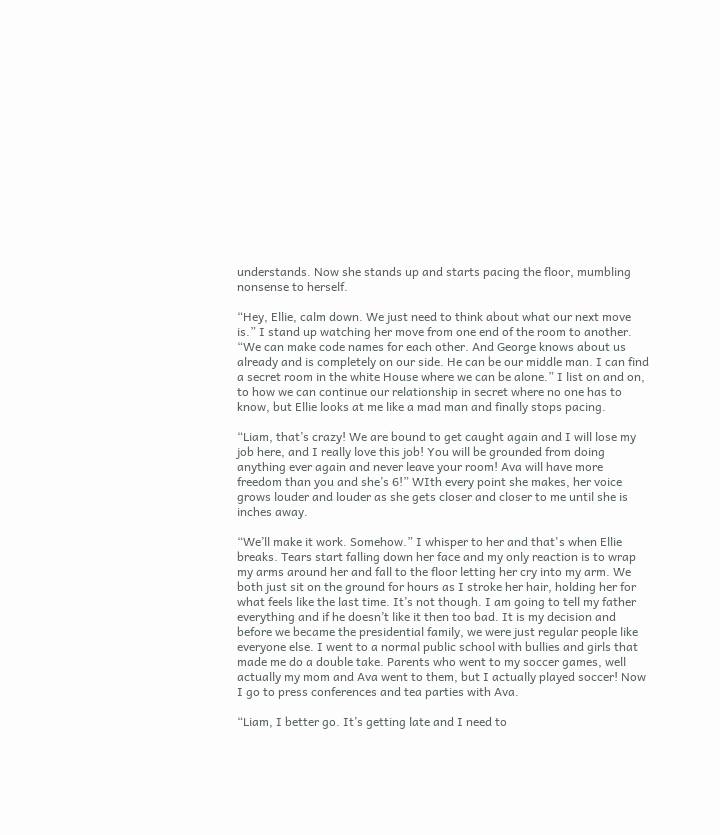understands. Now she stands up and starts pacing the floor, mumbling nonsense to herself.

“Hey, Ellie, calm down. We just need to think about what our next move is.” I stand up watching her move from one end of the room to another. “We can make code names for each other. And George knows about us already and is completely on our side. He can be our middle man. I can find a secret room in the white House where we can be alone.” I list on and on, to how we can continue our relationship in secret where no one has to know, but Ellie looks at me like a mad man and finally stops pacing.

“Liam, that’s crazy! We are bound to get caught again and I will lose my job here, and I really love this job! You will be grounded from doing anything ever again and never leave your room! Ava will have more freedom than you and she’s 6!” WIth every point she makes, her voice grows louder and louder as she gets closer and closer to me until she is inches away.

“We’ll make it work. Somehow.” I whisper to her and that's when Ellie breaks. Tears start falling down her face and my only reaction is to wrap my arms around her and fall to the floor letting her cry into my arm. We both just sit on the ground for hours as I stroke her hair, holding her for what feels like the last time. It’s not though. I am going to tell my father everything and if he doesn’t like it then too bad. It is my decision and before we became the presidential family, we were just regular people like everyone else. I went to a normal public school with bullies and girls that made me do a double take. Parents who went to my soccer games, well actually my mom and Ava went to them, but I actually played soccer! Now I go to press conferences and tea parties with Ava.

“Liam, I better go. It’s getting late and I need to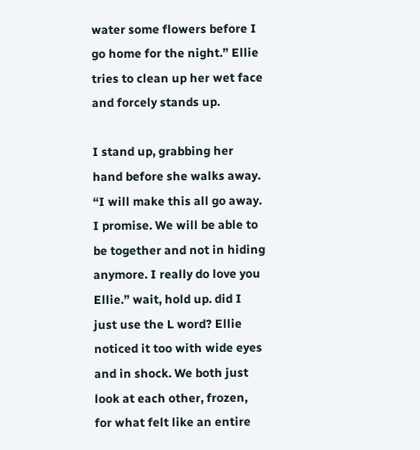water some flowers before I go home for the night.” Ellie tries to clean up her wet face and forcely stands up.

I stand up, grabbing her hand before she walks away. “I will make this all go away. I promise. We will be able to be together and not in hiding anymore. I really do love you Ellie.” wait, hold up. did I just use the L word? Ellie noticed it too with wide eyes and in shock. We both just look at each other, frozen, for what felt like an entire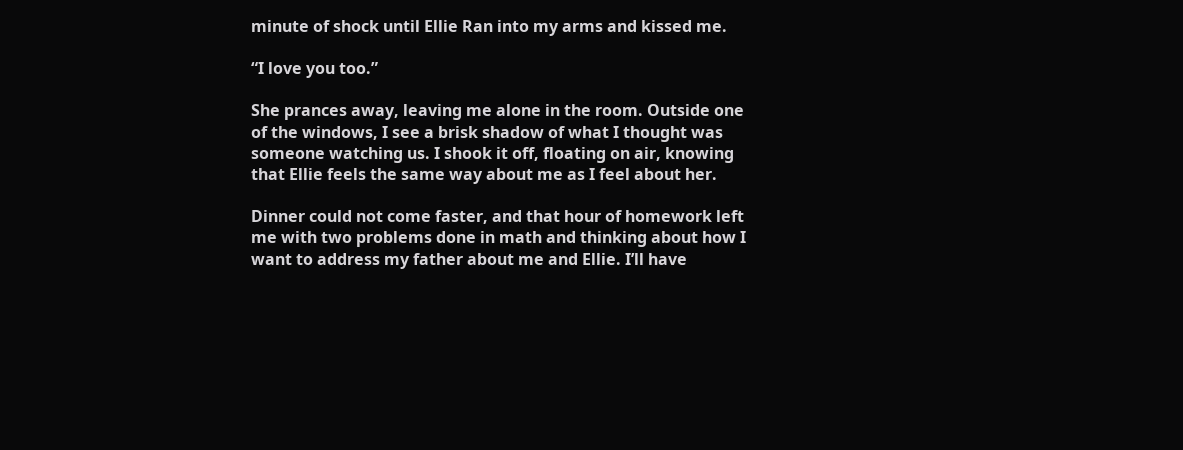minute of shock until Ellie Ran into my arms and kissed me.

“I love you too.”

She prances away, leaving me alone in the room. Outside one of the windows, I see a brisk shadow of what I thought was someone watching us. I shook it off, floating on air, knowing that Ellie feels the same way about me as I feel about her.

Dinner could not come faster, and that hour of homework left me with two problems done in math and thinking about how I want to address my father about me and Ellie. I’ll have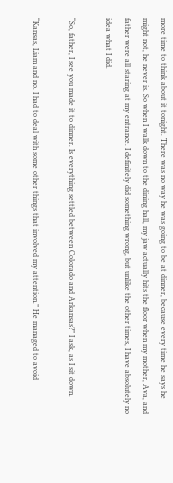more time to think about it tonight. There was no way he was going to be at dinner, because every time he says he might not, he never is. So when I walk down to the dining hall, my jaw actually hits the floor when my mother, Ava, and father were all staring at my entrance. I definitely did something wrong, but unlike the other times, I have absolutely no idea what I did.

“So, father, I see you made it to dinner. Is everything settled between Colorado and Arkansas?” I ask, as I sit down.

“Kansas, Liam and no. I had to deal with some other things that involved my attention.” He managed to avoid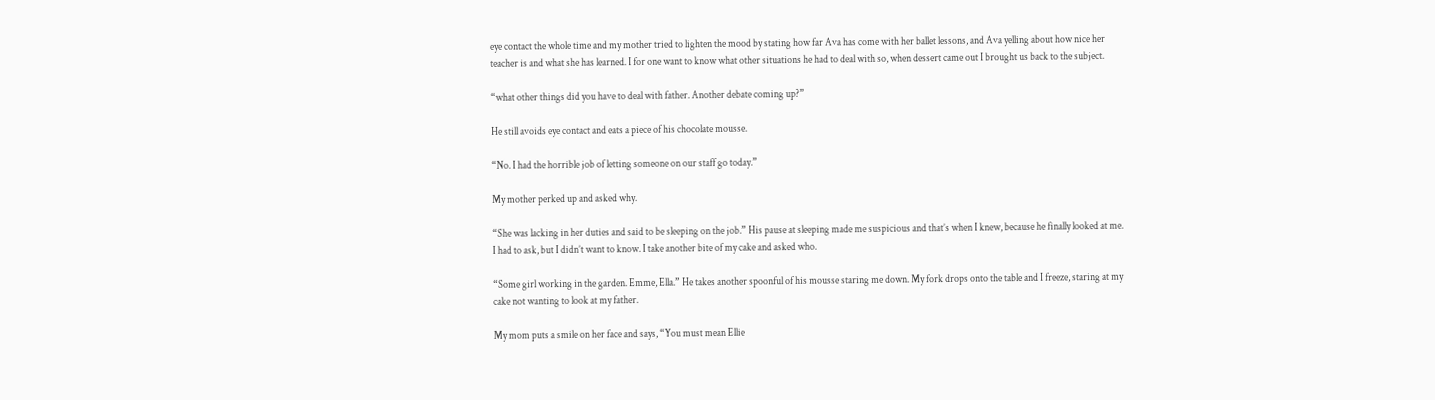eye contact the whole time and my mother tried to lighten the mood by stating how far Ava has come with her ballet lessons, and Ava yelling about how nice her teacher is and what she has learned. I for one want to know what other situations he had to deal with so, when dessert came out I brought us back to the subject.

“what other things did you have to deal with father. Another debate coming up?”

He still avoids eye contact and eats a piece of his chocolate mousse.

“No. I had the horrible job of letting someone on our staff go today.”

My mother perked up and asked why.

“She was lacking in her duties and said to be sleeping on the job.” His pause at sleeping made me suspicious and that’s when I knew, because he finally looked at me. I had to ask, but I didn’t want to know. I take another bite of my cake and asked who.

“Some girl working in the garden. Emme, Ella.” He takes another spoonful of his mousse staring me down. My fork drops onto the table and I freeze, staring at my cake not wanting to look at my father.

My mom puts a smile on her face and says, “You must mean Ellie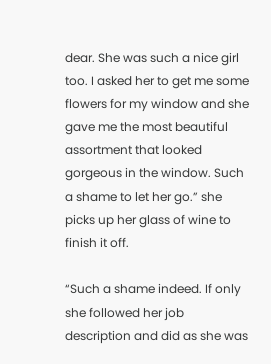dear. She was such a nice girl too. I asked her to get me some flowers for my window and she gave me the most beautiful assortment that looked gorgeous in the window. Such a shame to let her go.” she picks up her glass of wine to finish it off.

“Such a shame indeed. If only she followed her job description and did as she was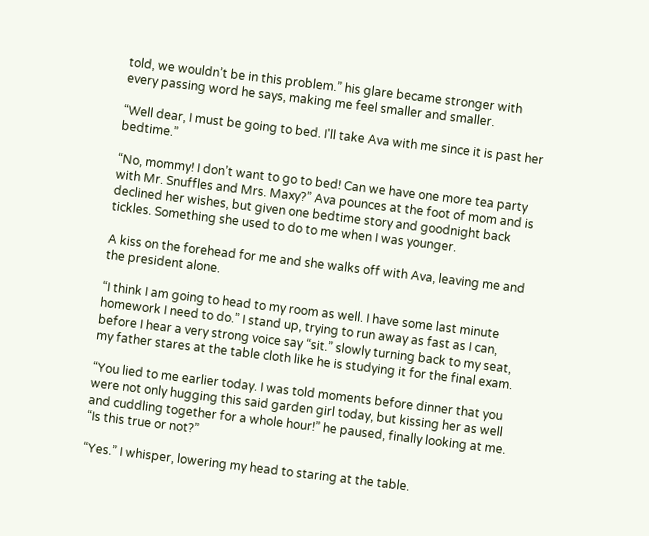told, we wouldn’t be in this problem.” his glare became stronger with every passing word he says, making me feel smaller and smaller.

“Well dear, I must be going to bed. I'll take Ava with me since it is past her bedtime.”

“No, mommy! I don’t want to go to bed! Can we have one more tea party with Mr. Snuffles and Mrs. Maxy?” Ava pounces at the foot of mom and is declined her wishes, but given one bedtime story and goodnight back tickles. Something she used to do to me when I was younger.

A kiss on the forehead for me and she walks off with Ava, leaving me and the president alone.

“I think I am going to head to my room as well. I have some last minute homework I need to do.” I stand up, trying to run away as fast as I can, before I hear a very strong voice say “sit.” slowly turning back to my seat, my father stares at the table cloth like he is studying it for the final exam.

“You lied to me earlier today. I was told moments before dinner that you were not only hugging this said garden girl today, but kissing her as well and cuddling together for a whole hour!” he paused, finally looking at me. “Is this true or not?”

“Yes.” I whisper, lowering my head to staring at the table.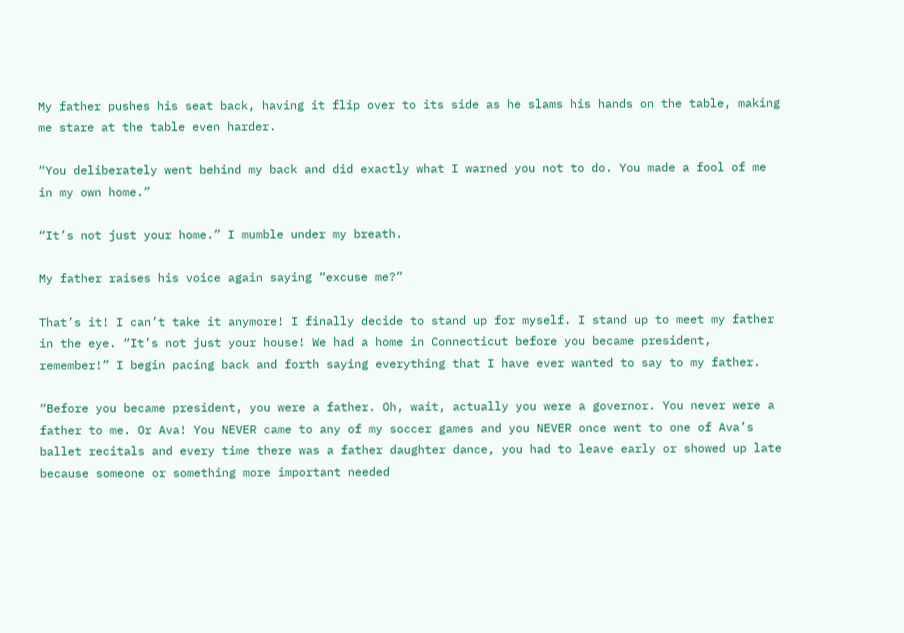My father pushes his seat back, having it flip over to its side as he slams his hands on the table, making me stare at the table even harder.

“You deliberately went behind my back and did exactly what I warned you not to do. You made a fool of me in my own home.”

“It’s not just your home.” I mumble under my breath.

My father raises his voice again saying “excuse me?”

That’s it! I can’t take it anymore! I finally decide to stand up for myself. I stand up to meet my father in the eye. “It’s not just your house! We had a home in Connecticut before you became president, remember!” I begin pacing back and forth saying everything that I have ever wanted to say to my father.

“Before you became president, you were a father. Oh, wait, actually you were a governor. You never were a father to me. Or Ava! You NEVER came to any of my soccer games and you NEVER once went to one of Ava’s ballet recitals and every time there was a father daughter dance, you had to leave early or showed up late because someone or something more important needed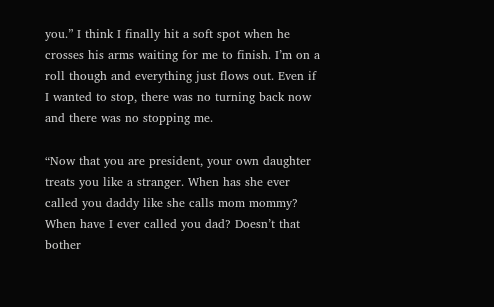you.” I think I finally hit a soft spot when he crosses his arms waiting for me to finish. I’m on a roll though and everything just flows out. Even if I wanted to stop, there was no turning back now and there was no stopping me.

“Now that you are president, your own daughter treats you like a stranger. When has she ever called you daddy like she calls mom mommy? When have I ever called you dad? Doesn’t that bother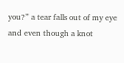you?” a tear falls out of my eye and even though a knot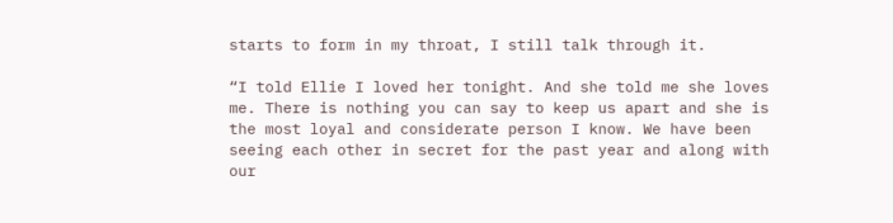starts to form in my throat, I still talk through it.

“I told Ellie I loved her tonight. And she told me she loves me. There is nothing you can say to keep us apart and she is the most loyal and considerate person I know. We have been seeing each other in secret for the past year and along with our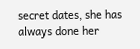secret dates, she has always done her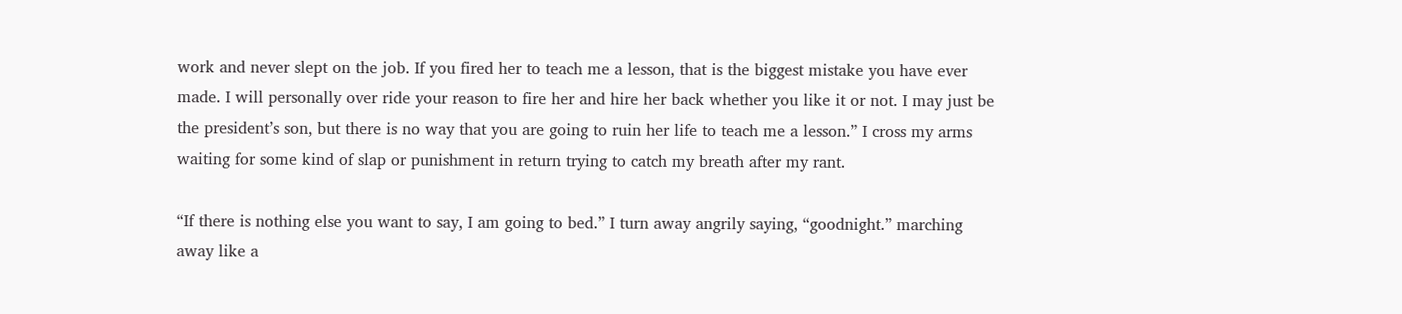work and never slept on the job. If you fired her to teach me a lesson, that is the biggest mistake you have ever made. I will personally over ride your reason to fire her and hire her back whether you like it or not. I may just be the president’s son, but there is no way that you are going to ruin her life to teach me a lesson.” I cross my arms waiting for some kind of slap or punishment in return trying to catch my breath after my rant.

“If there is nothing else you want to say, I am going to bed.” I turn away angrily saying, “goodnight.” marching away like a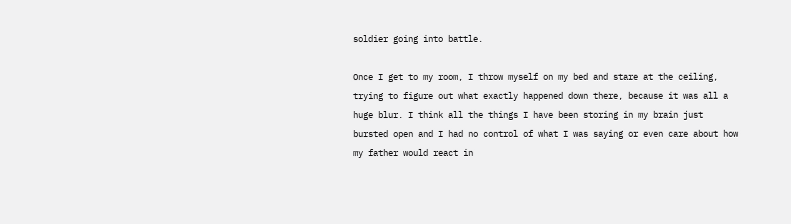soldier going into battle.

Once I get to my room, I throw myself on my bed and stare at the ceiling, trying to figure out what exactly happened down there, because it was all a huge blur. I think all the things I have been storing in my brain just bursted open and I had no control of what I was saying or even care about how my father would react in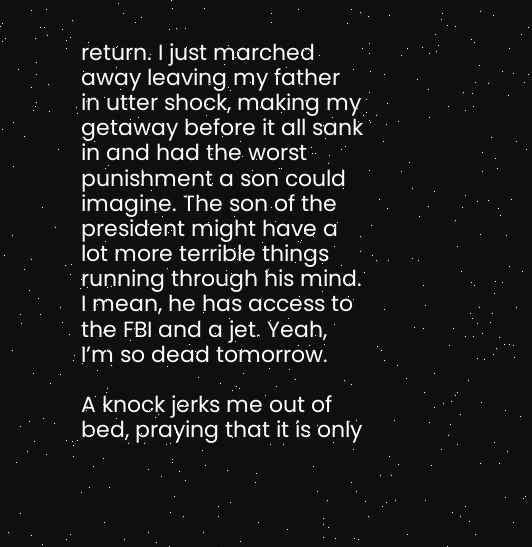return. I just marched away leaving my father in utter shock, making my getaway before it all sank in and had the worst punishment a son could imagine. The son of the president might have a lot more terrible things running through his mind. I mean, he has access to the FBI and a jet. Yeah, I’m so dead tomorrow.

A knock jerks me out of bed, praying that it is only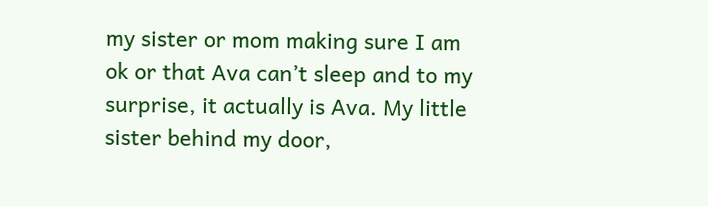my sister or mom making sure I am ok or that Ava can’t sleep and to my surprise, it actually is Ava. My little sister behind my door,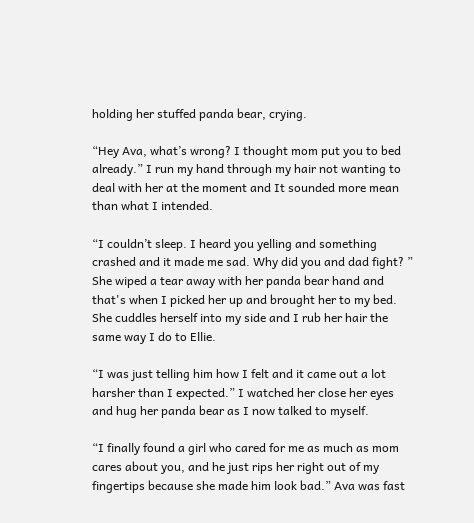holding her stuffed panda bear, crying.

“Hey Ava, what’s wrong? I thought mom put you to bed already.” I run my hand through my hair not wanting to deal with her at the moment and It sounded more mean than what I intended.

“I couldn’t sleep. I heard you yelling and something crashed and it made me sad. Why did you and dad fight? ” She wiped a tear away with her panda bear hand and that's when I picked her up and brought her to my bed. She cuddles herself into my side and I rub her hair the same way I do to Ellie.

“I was just telling him how I felt and it came out a lot harsher than I expected.” I watched her close her eyes and hug her panda bear as I now talked to myself.

“I finally found a girl who cared for me as much as mom cares about you, and he just rips her right out of my fingertips because she made him look bad.” Ava was fast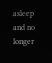asleep and no longer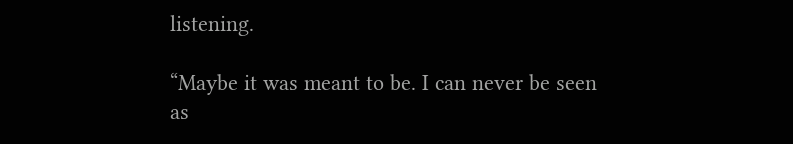listening.

“Maybe it was meant to be. I can never be seen as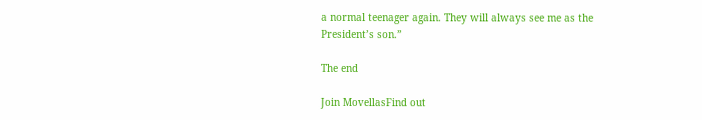a normal teenager again. They will always see me as the President’s son.”

The end

Join MovellasFind out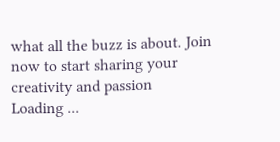what all the buzz is about. Join now to start sharing your creativity and passion
Loading ...